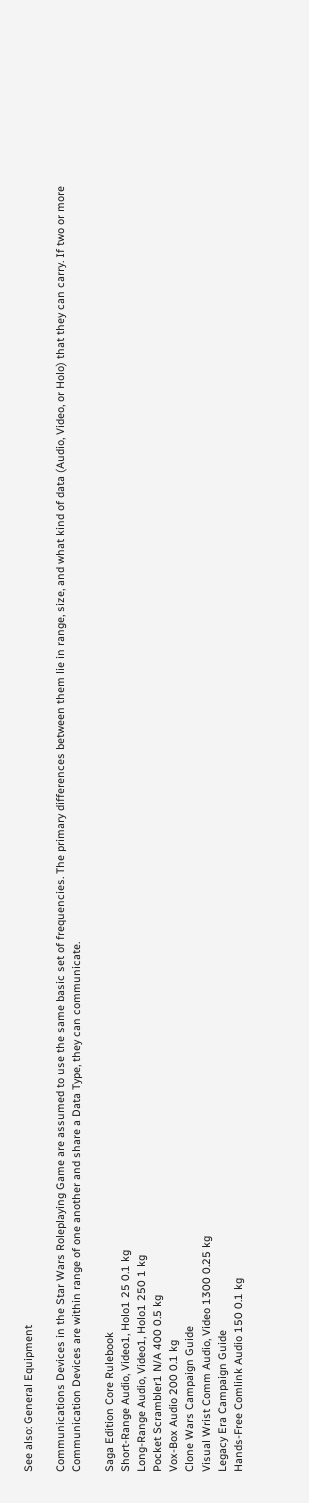See also: General Equipment

Communications Devices in the Star Wars Roleplaying Game are assumed to use the same basic set of frequencies. The primary differences between them lie in range, size, and what kind of data (Audio, Video, or Holo) that they can carry. If two or more Communication Devices are within range of one another and share a Data Type, they can communicate.

Saga Edition Core Rulebook
Short-Range Audio, Video1, Holo1 25 0.1 kg
Long-Range Audio, Video1, Holo1 250 1 kg
Pocket Scrambler1 N/A 400 0.5 kg
Vox-Box Audio 200 0.1 kg
Clone Wars Campaign Guide
Visual Wrist Comm Audio, Video 1300 0.25 kg
Legacy Era Campaign Guide
Hands-Free Comlink Audio 150 0.1 kg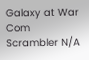Galaxy at War
Com Scrambler N/A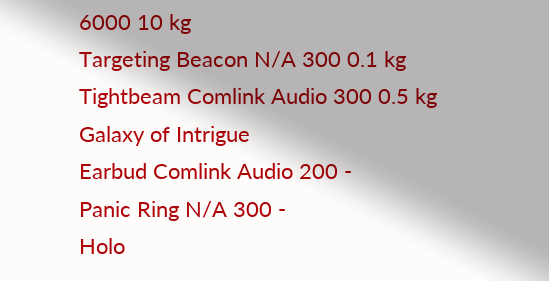6000 10 kg
Targeting Beacon N/A 300 0.1 kg
Tightbeam Comlink Audio 300 0.5 kg
Galaxy of Intrigue
Earbud Comlink Audio 200 -
Panic Ring N/A 300 -
Holo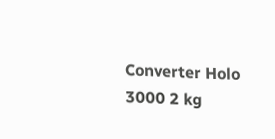Converter Holo 3000 2 kg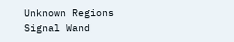Unknown Regions
Signal Wand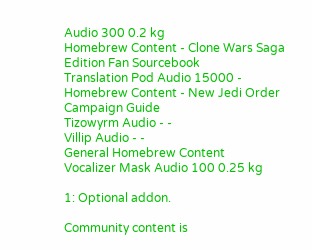Audio 300 0.2 kg
Homebrew Content - Clone Wars Saga Edition Fan Sourcebook
Translation Pod Audio 15000 -
Homebrew Content - New Jedi Order Campaign Guide
Tizowyrm Audio - -
Villip Audio - -
General Homebrew Content
Vocalizer Mask Audio 100 0.25 kg

1: Optional addon.

Community content is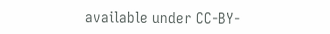available under CC-BY-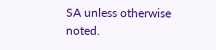SA unless otherwise noted.